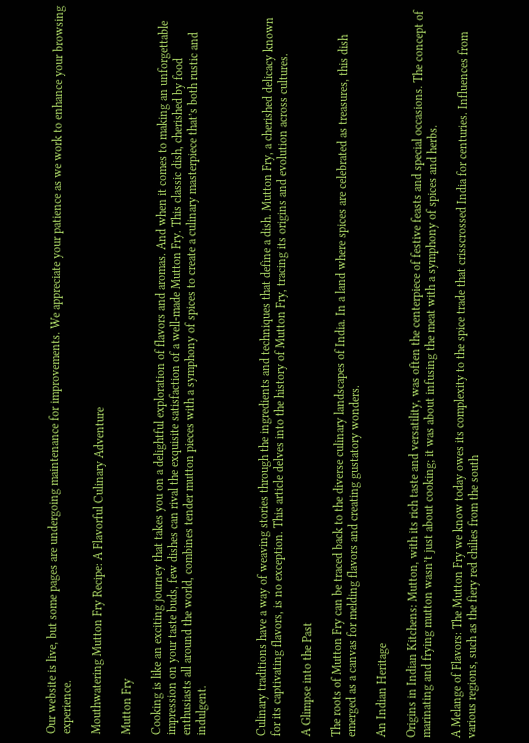Our website is live, but some pages are undergoing maintenance for improvements. We appreciate your patience as we work to enhance your browsing experience.

Mouthwatering Mutton Fry Recipe: A Flavorful Culinary Adventure

Mutton Fry

Cooking is like an exciting journey that takes you on a delightful exploration of flavors and aromas. And when it comes to making an unforgettable impression on your taste buds, few dishes can rival the exquisite satisfaction of a well-made Mutton Fry. This classic dish, cherished by food enthusiasts all around the world, combines tender mutton pieces with a symphony of spices to create a culinary masterpiece that’s both rustic and indulgent.



Culinary traditions have a way of weaving stories through the ingredients and techniques that define a dish. Mutton Fry, a cherished delicacy known for its captivating flavors, is no exception. This article delves into the history of Mutton Fry, tracing its origins and evolution across cultures.

A Glimpse into the Past

The roots of Mutton Fry can be traced back to the diverse culinary landscapes of India. In a land where spices are celebrated as treasures, this dish emerged as a canvas for melding flavors and creating gustatory wonders.

An Indian Heritage

Origins in Indian Kitchens: Mutton, with its rich taste and versatility, was often the centerpiece of festive feasts and special occasions. The concept of marinating and frying mutton wasn’t just about cooking; it was about infusing the meat with a symphony of spices and herbs.

A Melange of Flavors: The Mutton Fry we know today owes its complexity to the spice trade that crisscrossed India for centuries. Influences from various regions, such as the fiery red chilies from the south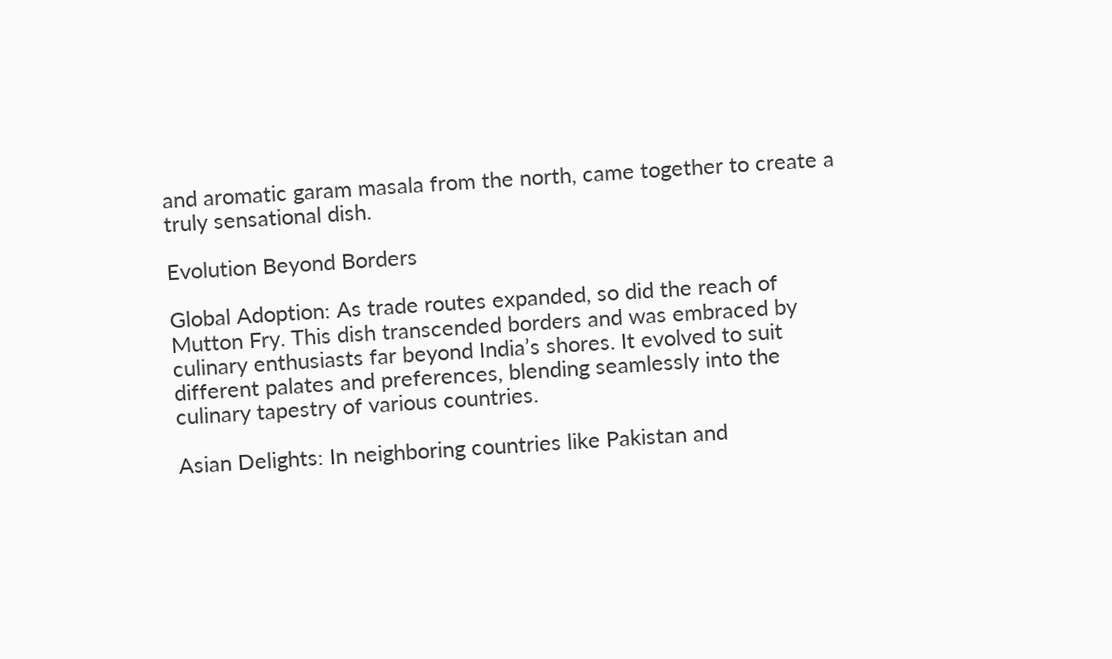and aromatic garam masala from the north, came together to create a truly sensational dish.

Evolution Beyond Borders

Global Adoption: As trade routes expanded, so did the reach of Mutton Fry. This dish transcended borders and was embraced by culinary enthusiasts far beyond India’s shores. It evolved to suit different palates and preferences, blending seamlessly into the culinary tapestry of various countries.

Asian Delights: In neighboring countries like Pakistan and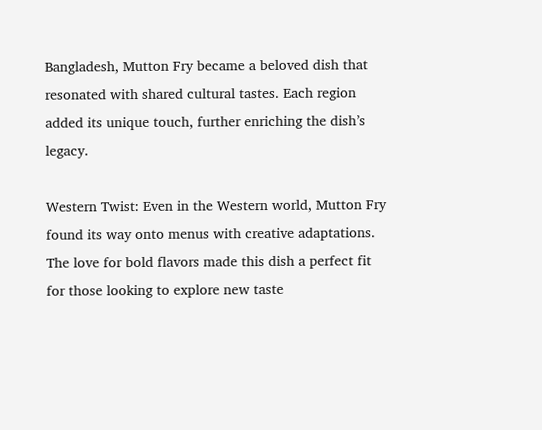Bangladesh, Mutton Fry became a beloved dish that resonated with shared cultural tastes. Each region added its unique touch, further enriching the dish’s legacy.

Western Twist: Even in the Western world, Mutton Fry found its way onto menus with creative adaptations. The love for bold flavors made this dish a perfect fit for those looking to explore new taste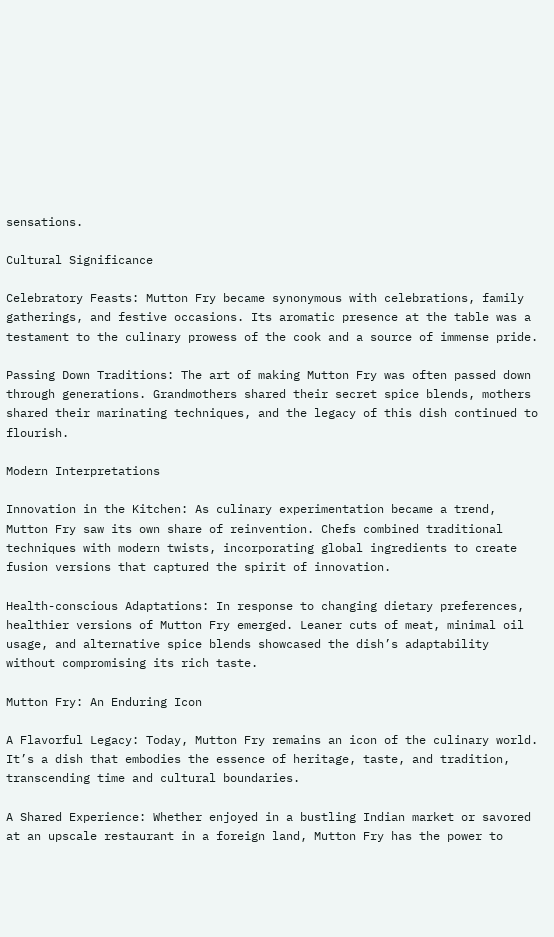sensations.

Cultural Significance

Celebratory Feasts: Mutton Fry became synonymous with celebrations, family gatherings, and festive occasions. Its aromatic presence at the table was a testament to the culinary prowess of the cook and a source of immense pride.

Passing Down Traditions: The art of making Mutton Fry was often passed down through generations. Grandmothers shared their secret spice blends, mothers shared their marinating techniques, and the legacy of this dish continued to flourish.

Modern Interpretations

Innovation in the Kitchen: As culinary experimentation became a trend, Mutton Fry saw its own share of reinvention. Chefs combined traditional techniques with modern twists, incorporating global ingredients to create fusion versions that captured the spirit of innovation.

Health-conscious Adaptations: In response to changing dietary preferences, healthier versions of Mutton Fry emerged. Leaner cuts of meat, minimal oil usage, and alternative spice blends showcased the dish’s adaptability without compromising its rich taste.

Mutton Fry: An Enduring Icon

A Flavorful Legacy: Today, Mutton Fry remains an icon of the culinary world. It’s a dish that embodies the essence of heritage, taste, and tradition, transcending time and cultural boundaries.

A Shared Experience: Whether enjoyed in a bustling Indian market or savored at an upscale restaurant in a foreign land, Mutton Fry has the power to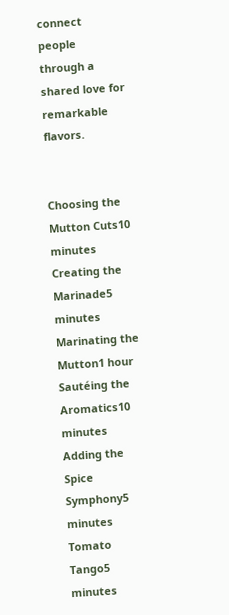connect people through a shared love for remarkable flavors.


Choosing the Mutton Cuts10 minutes
Creating the Marinade5 minutes
Marinating the Mutton1 hour
Sautéing the Aromatics10 minutes
Adding the Spice Symphony5 minutes
Tomato Tango5 minutes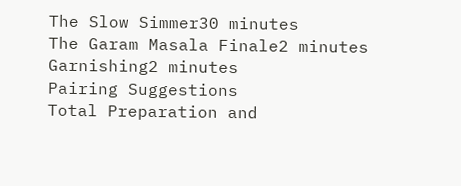The Slow Simmer30 minutes
The Garam Masala Finale2 minutes
Garnishing2 minutes
Pairing Suggestions
Total Preparation and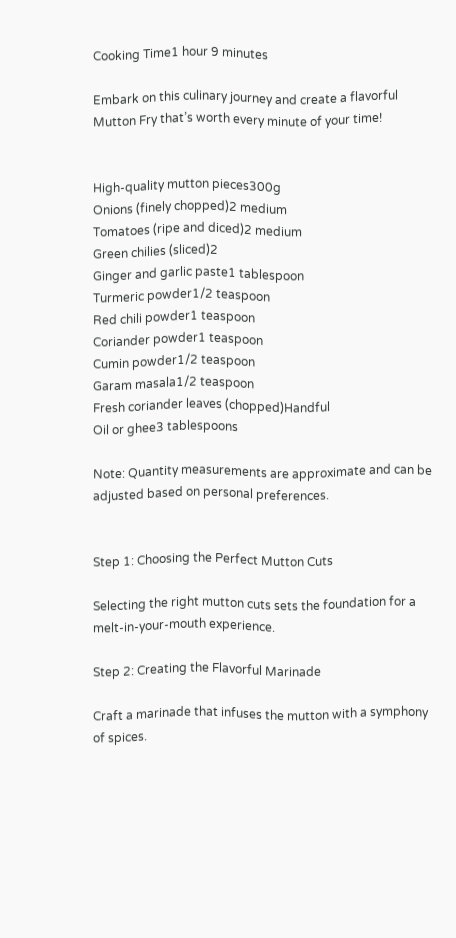Cooking Time1 hour 9 minutes

Embark on this culinary journey and create a flavorful Mutton Fry that’s worth every minute of your time!


High-quality mutton pieces300g
Onions (finely chopped)2 medium
Tomatoes (ripe and diced)2 medium
Green chilies (sliced)2
Ginger and garlic paste1 tablespoon
Turmeric powder1/2 teaspoon
Red chili powder1 teaspoon
Coriander powder1 teaspoon
Cumin powder1/2 teaspoon
Garam masala1/2 teaspoon
Fresh coriander leaves (chopped)Handful
Oil or ghee3 tablespoons

Note: Quantity measurements are approximate and can be adjusted based on personal preferences.


Step 1: Choosing the Perfect Mutton Cuts

Selecting the right mutton cuts sets the foundation for a melt-in-your-mouth experience.

Step 2: Creating the Flavorful Marinade

Craft a marinade that infuses the mutton with a symphony of spices.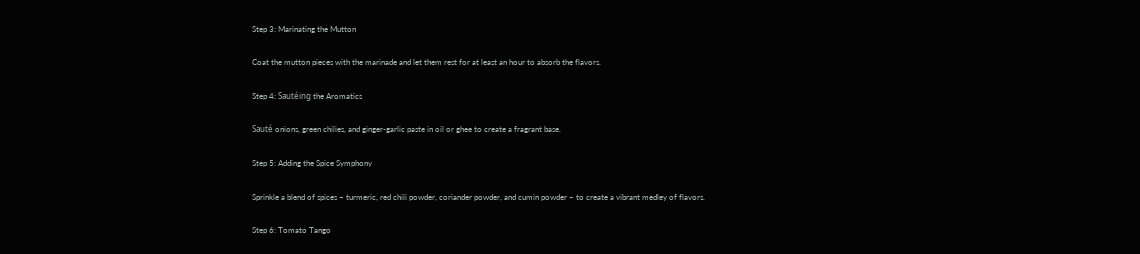Step 3: Marinating the Mutton

Coat the mutton pieces with the marinade and let them rest for at least an hour to absorb the flavors.

Step 4: Sautéing the Aromatics

Sauté onions, green chilies, and ginger-garlic paste in oil or ghee to create a fragrant base.

Step 5: Adding the Spice Symphony

Sprinkle a blend of spices – turmeric, red chili powder, coriander powder, and cumin powder – to create a vibrant medley of flavors.

Step 6: Tomato Tango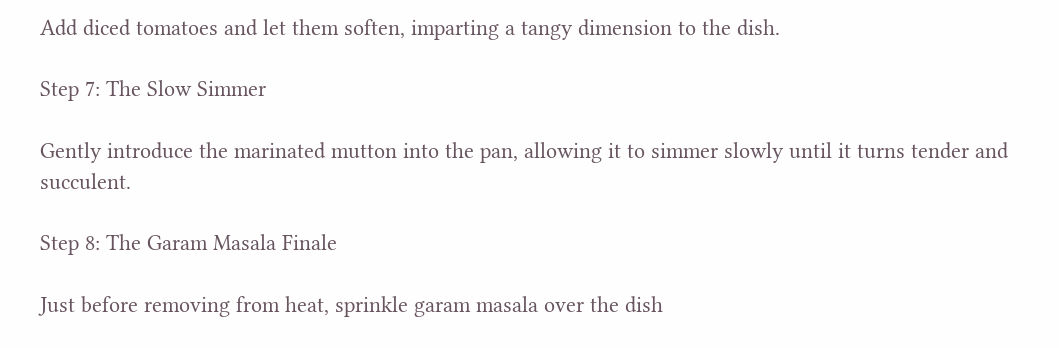Add diced tomatoes and let them soften, imparting a tangy dimension to the dish.

Step 7: The Slow Simmer

Gently introduce the marinated mutton into the pan, allowing it to simmer slowly until it turns tender and succulent.

Step 8: The Garam Masala Finale

Just before removing from heat, sprinkle garam masala over the dish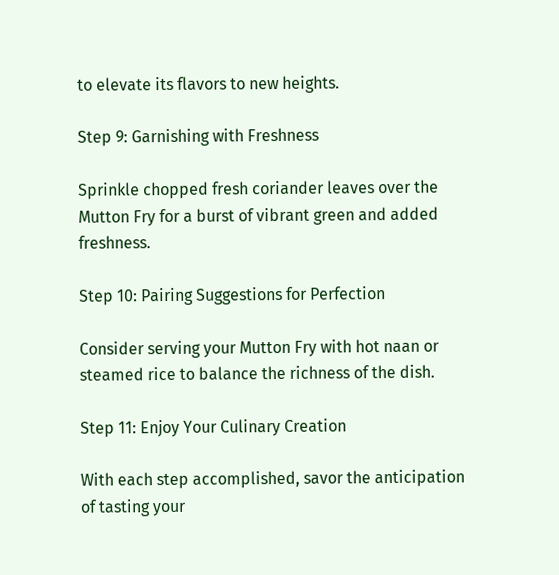to elevate its flavors to new heights.

Step 9: Garnishing with Freshness

Sprinkle chopped fresh coriander leaves over the Mutton Fry for a burst of vibrant green and added freshness.

Step 10: Pairing Suggestions for Perfection

Consider serving your Mutton Fry with hot naan or steamed rice to balance the richness of the dish.

Step 11: Enjoy Your Culinary Creation

With each step accomplished, savor the anticipation of tasting your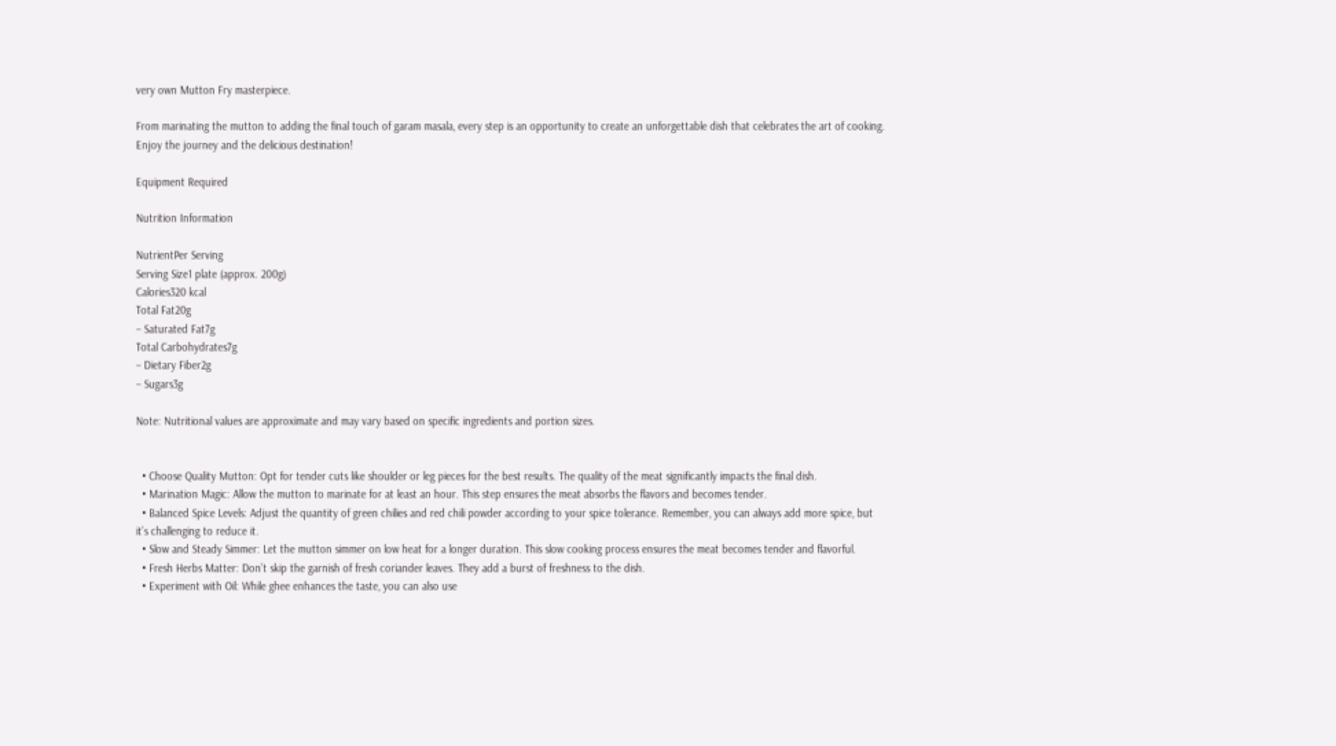very own Mutton Fry masterpiece.

From marinating the mutton to adding the final touch of garam masala, every step is an opportunity to create an unforgettable dish that celebrates the art of cooking. Enjoy the journey and the delicious destination!

Equipment Required

Nutrition Information

NutrientPer Serving
Serving Size1 plate (approx. 200g)
Calories320 kcal
Total Fat20g
– Saturated Fat7g
Total Carbohydrates7g
– Dietary Fiber2g
– Sugars3g

Note: Nutritional values are approximate and may vary based on specific ingredients and portion sizes.


  • Choose Quality Mutton: Opt for tender cuts like shoulder or leg pieces for the best results. The quality of the meat significantly impacts the final dish.
  • Marination Magic: Allow the mutton to marinate for at least an hour. This step ensures the meat absorbs the flavors and becomes tender.
  • Balanced Spice Levels: Adjust the quantity of green chilies and red chili powder according to your spice tolerance. Remember, you can always add more spice, but it’s challenging to reduce it.
  • Slow and Steady Simmer: Let the mutton simmer on low heat for a longer duration. This slow cooking process ensures the meat becomes tender and flavorful.
  • Fresh Herbs Matter: Don’t skip the garnish of fresh coriander leaves. They add a burst of freshness to the dish.
  • Experiment with Oil: While ghee enhances the taste, you can also use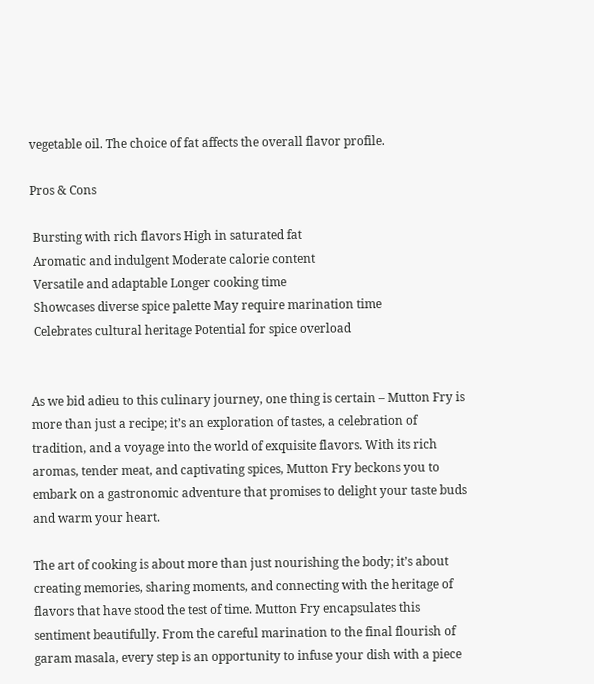vegetable oil. The choice of fat affects the overall flavor profile.

Pros & Cons

 Bursting with rich flavors High in saturated fat
 Aromatic and indulgent Moderate calorie content
 Versatile and adaptable Longer cooking time
 Showcases diverse spice palette May require marination time
 Celebrates cultural heritage Potential for spice overload


As we bid adieu to this culinary journey, one thing is certain – Mutton Fry is more than just a recipe; it’s an exploration of tastes, a celebration of tradition, and a voyage into the world of exquisite flavors. With its rich aromas, tender meat, and captivating spices, Mutton Fry beckons you to embark on a gastronomic adventure that promises to delight your taste buds and warm your heart.

The art of cooking is about more than just nourishing the body; it’s about creating memories, sharing moments, and connecting with the heritage of flavors that have stood the test of time. Mutton Fry encapsulates this sentiment beautifully. From the careful marination to the final flourish of garam masala, every step is an opportunity to infuse your dish with a piece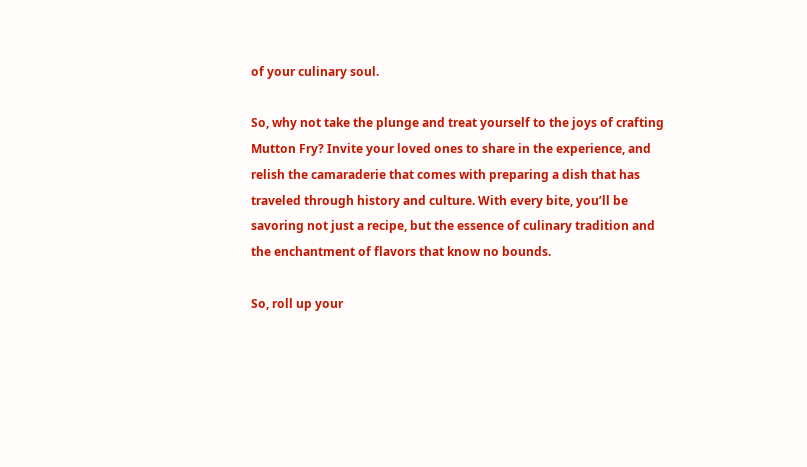of your culinary soul.

So, why not take the plunge and treat yourself to the joys of crafting Mutton Fry? Invite your loved ones to share in the experience, and relish the camaraderie that comes with preparing a dish that has traveled through history and culture. With every bite, you’ll be savoring not just a recipe, but the essence of culinary tradition and the enchantment of flavors that know no bounds.

So, roll up your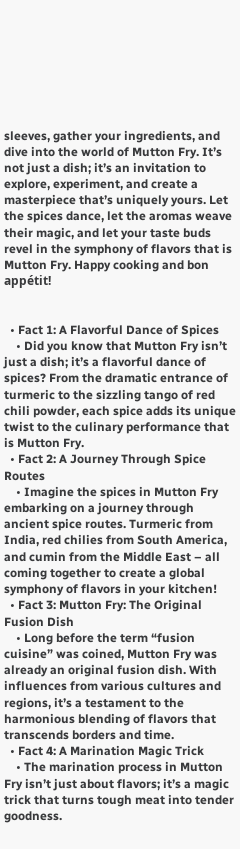sleeves, gather your ingredients, and dive into the world of Mutton Fry. It’s not just a dish; it’s an invitation to explore, experiment, and create a masterpiece that’s uniquely yours. Let the spices dance, let the aromas weave their magic, and let your taste buds revel in the symphony of flavors that is Mutton Fry. Happy cooking and bon appétit!


  • Fact 1: A Flavorful Dance of Spices
    • Did you know that Mutton Fry isn’t just a dish; it’s a flavorful dance of spices? From the dramatic entrance of turmeric to the sizzling tango of red chili powder, each spice adds its unique twist to the culinary performance that is Mutton Fry.
  • Fact 2: A Journey Through Spice Routes
    • Imagine the spices in Mutton Fry embarking on a journey through ancient spice routes. Turmeric from India, red chilies from South America, and cumin from the Middle East – all coming together to create a global symphony of flavors in your kitchen!
  • Fact 3: Mutton Fry: The Original Fusion Dish
    • Long before the term “fusion cuisine” was coined, Mutton Fry was already an original fusion dish. With influences from various cultures and regions, it’s a testament to the harmonious blending of flavors that transcends borders and time.
  • Fact 4: A Marination Magic Trick
    • The marination process in Mutton Fry isn’t just about flavors; it’s a magic trick that turns tough meat into tender goodness.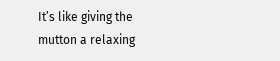It’s like giving the mutton a relaxing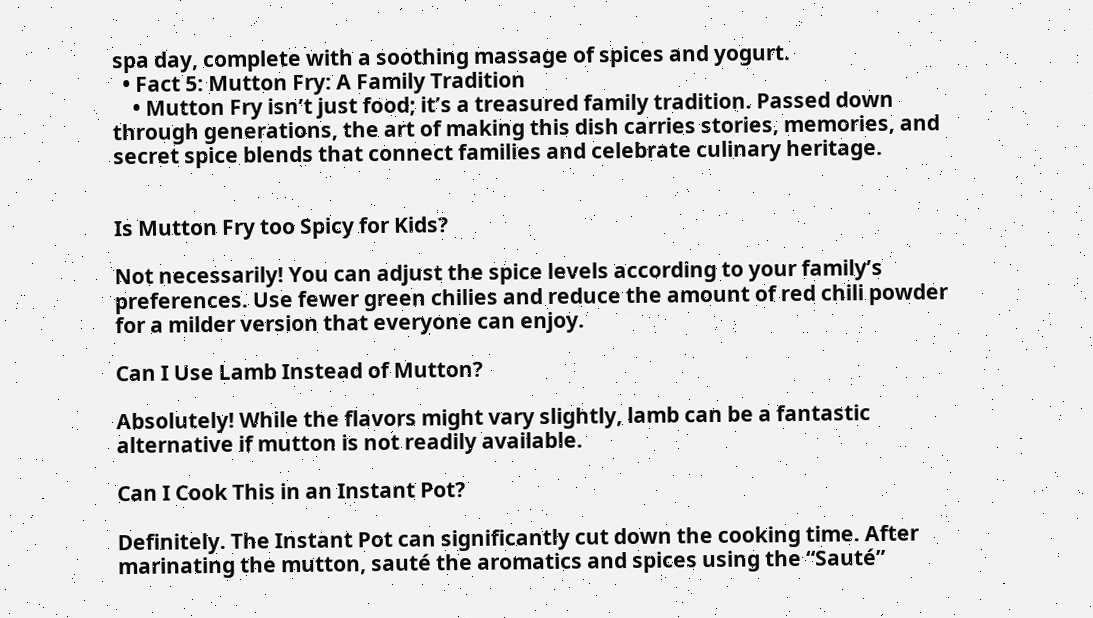spa day, complete with a soothing massage of spices and yogurt.
  • Fact 5: Mutton Fry: A Family Tradition
    • Mutton Fry isn’t just food; it’s a treasured family tradition. Passed down through generations, the art of making this dish carries stories, memories, and secret spice blends that connect families and celebrate culinary heritage.


Is Mutton Fry too Spicy for Kids?

Not necessarily! You can adjust the spice levels according to your family’s preferences. Use fewer green chilies and reduce the amount of red chili powder for a milder version that everyone can enjoy.

Can I Use Lamb Instead of Mutton?

Absolutely! While the flavors might vary slightly, lamb can be a fantastic alternative if mutton is not readily available.

Can I Cook This in an Instant Pot?

Definitely. The Instant Pot can significantly cut down the cooking time. After marinating the mutton, sauté the aromatics and spices using the “Sauté”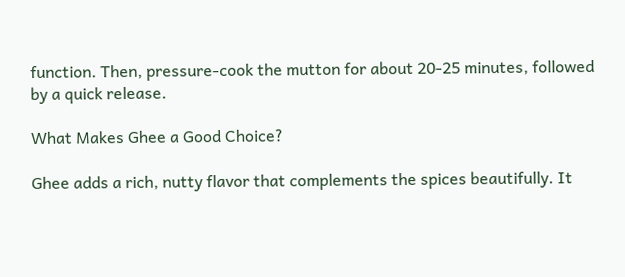function. Then, pressure-cook the mutton for about 20-25 minutes, followed by a quick release.

What Makes Ghee a Good Choice?

Ghee adds a rich, nutty flavor that complements the spices beautifully. It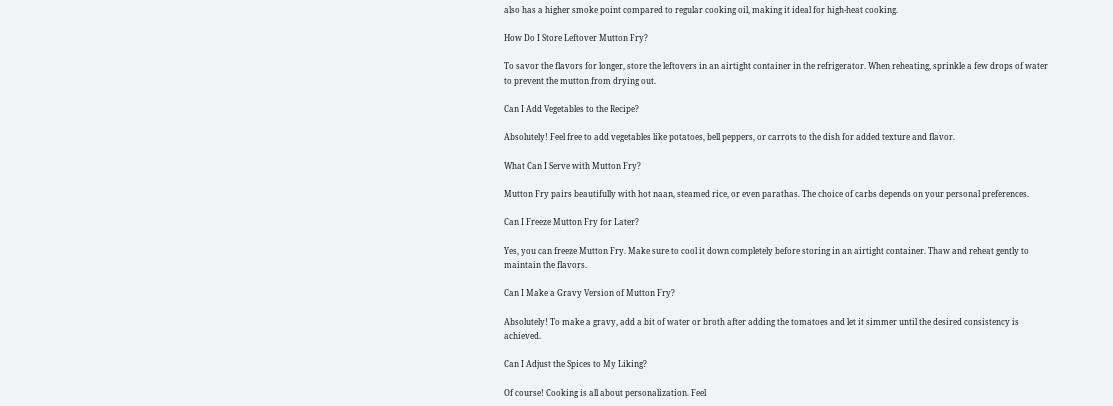also has a higher smoke point compared to regular cooking oil, making it ideal for high-heat cooking.

How Do I Store Leftover Mutton Fry?

To savor the flavors for longer, store the leftovers in an airtight container in the refrigerator. When reheating, sprinkle a few drops of water to prevent the mutton from drying out.

Can I Add Vegetables to the Recipe?

Absolutely! Feel free to add vegetables like potatoes, bell peppers, or carrots to the dish for added texture and flavor.

What Can I Serve with Mutton Fry?

Mutton Fry pairs beautifully with hot naan, steamed rice, or even parathas. The choice of carbs depends on your personal preferences.

Can I Freeze Mutton Fry for Later?

Yes, you can freeze Mutton Fry. Make sure to cool it down completely before storing in an airtight container. Thaw and reheat gently to maintain the flavors.

Can I Make a Gravy Version of Mutton Fry?

Absolutely! To make a gravy, add a bit of water or broth after adding the tomatoes and let it simmer until the desired consistency is achieved.

Can I Adjust the Spices to My Liking?

Of course! Cooking is all about personalization. Feel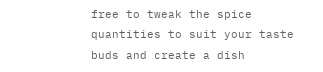free to tweak the spice quantities to suit your taste buds and create a dish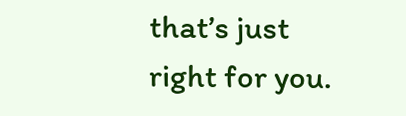that’s just right for you.